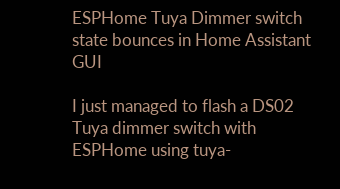ESPHome Tuya Dimmer switch state bounces in Home Assistant GUI

I just managed to flash a DS02 Tuya dimmer switch with ESPHome using tuya-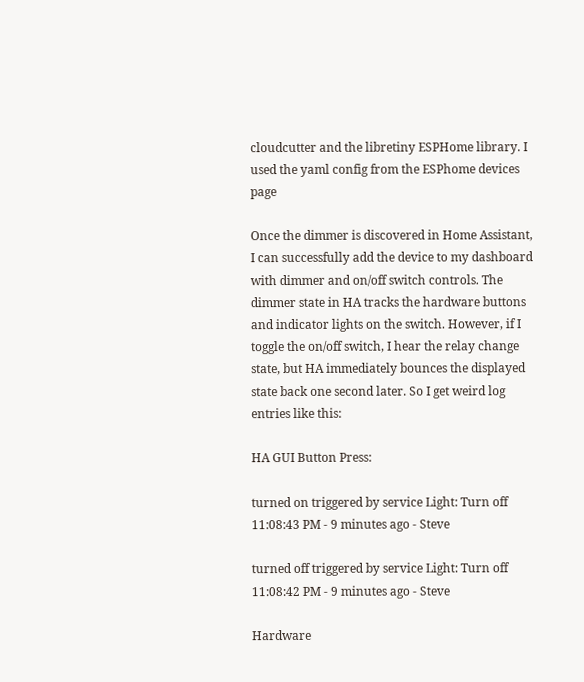cloudcutter and the libretiny ESPHome library. I used the yaml config from the ESPhome devices page

Once the dimmer is discovered in Home Assistant, I can successfully add the device to my dashboard with dimmer and on/off switch controls. The dimmer state in HA tracks the hardware buttons and indicator lights on the switch. However, if I toggle the on/off switch, I hear the relay change state, but HA immediately bounces the displayed state back one second later. So I get weird log entries like this:

HA GUI Button Press:

turned on triggered by service Light: Turn off
11:08:43 PM - 9 minutes ago - Steve

turned off triggered by service Light: Turn off
11:08:42 PM - 9 minutes ago - Steve

Hardware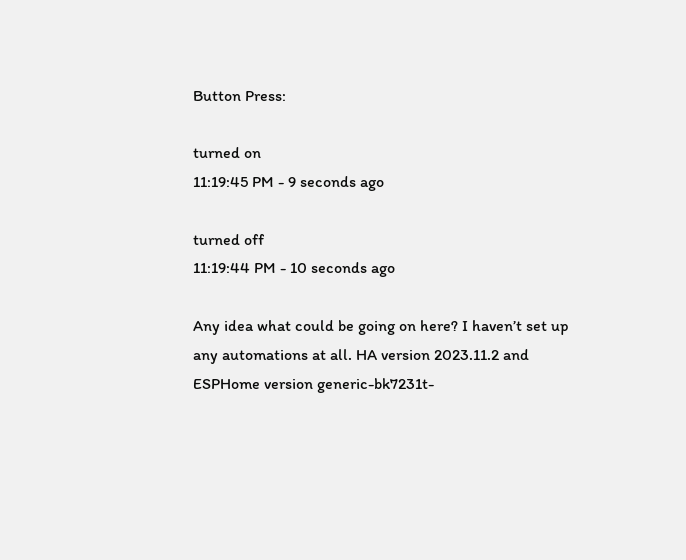Button Press:

turned on
11:19:45 PM - 9 seconds ago

turned off
11:19:44 PM - 10 seconds ago

Any idea what could be going on here? I haven’t set up any automations at all. HA version 2023.11.2 and ESPHome version generic-bk7231t-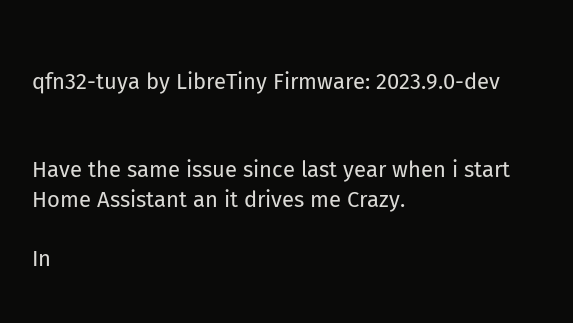qfn32-tuya by LibreTiny Firmware: 2023.9.0-dev


Have the same issue since last year when i start Home Assistant an it drives me Crazy.

In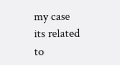my case its related to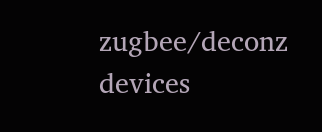zugbee/deconz devices